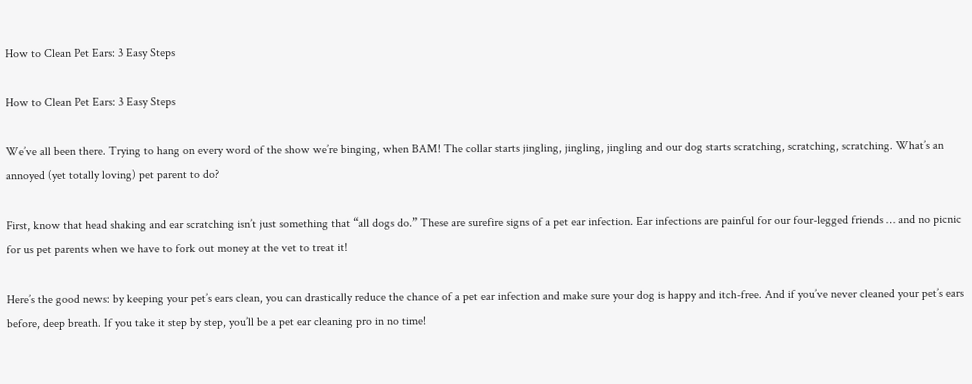How to Clean Pet Ears: 3 Easy Steps

How to Clean Pet Ears: 3 Easy Steps

We’ve all been there. Trying to hang on every word of the show we’re binging, when BAM! The collar starts jingling, jingling, jingling and our dog starts scratching, scratching, scratching. What’s an annoyed (yet totally loving) pet parent to do?

First, know that head shaking and ear scratching isn’t just something that “all dogs do.” These are surefire signs of a pet ear infection. Ear infections are painful for our four-legged friends … and no picnic for us pet parents when we have to fork out money at the vet to treat it!

Here’s the good news: by keeping your pet’s ears clean, you can drastically reduce the chance of a pet ear infection and make sure your dog is happy and itch-free. And if you’ve never cleaned your pet’s ears before, deep breath. If you take it step by step, you’ll be a pet ear cleaning pro in no time!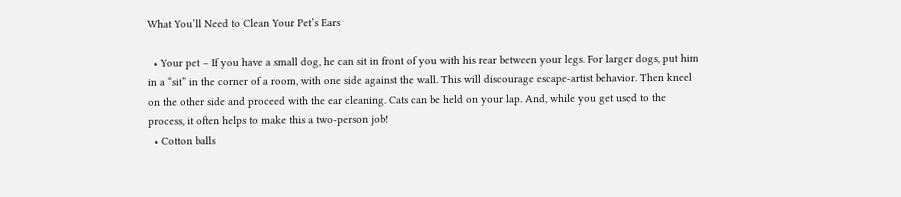What You’ll Need to Clean Your Pet’s Ears

  • Your pet – If you have a small dog, he can sit in front of you with his rear between your legs. For larger dogs, put him in a “sit” in the corner of a room, with one side against the wall. This will discourage escape-artist behavior. Then kneel on the other side and proceed with the ear cleaning. Cats can be held on your lap. And, while you get used to the process, it often helps to make this a two-person job!
  • Cotton balls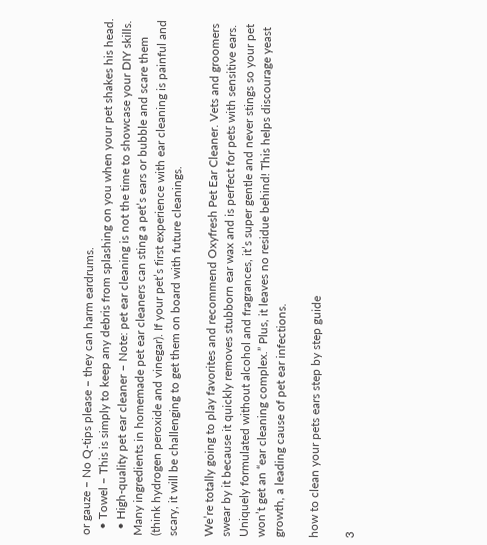or gauze – No Q-tips please – they can harm eardrums.
  • Towel – This is simply to keep any debris from splashing on you when your pet shakes his head.
  • High-quality pet ear cleaner – Note: pet ear cleaning is not the time to showcase your DIY skills. Many ingredients in homemade pet ear cleaners can sting a pet’s ears or bubble and scare them (think hydrogen peroxide and vinegar). If your pet’s first experience with ear cleaning is painful and scary, it will be challenging to get them on board with future cleanings.

We’re totally going to play favorites and recommend Oxyfresh Pet Ear Cleaner. Vets and groomers swear by it because it quickly removes stubborn ear wax and is perfect for pets with sensitive ears. Uniquely formulated without alcohol and fragrances, it’s super gentle and never stings so your pet won’t get an “ear cleaning complex.” Plus, it leaves no residue behind! This helps discourage yeast growth, a leading cause of pet ear infections.

how to clean your pets ears step by step guide

3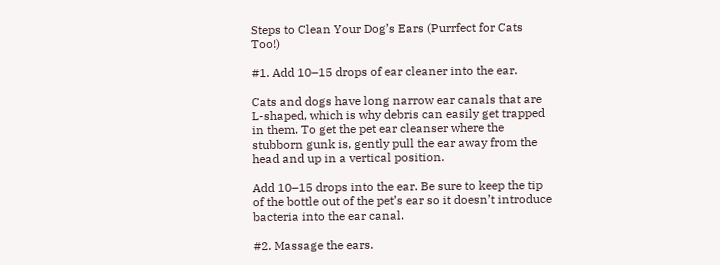Steps to Clean Your Dog’s Ears (Purrfect for Cats Too!)

#1. Add 10–15 drops of ear cleaner into the ear.

Cats and dogs have long narrow ear canals that are L-shaped, which is why debris can easily get trapped in them. To get the pet ear cleanser where the stubborn gunk is, gently pull the ear away from the head and up in a vertical position.

Add 10–15 drops into the ear. Be sure to keep the tip of the bottle out of the pet’s ear so it doesn’t introduce bacteria into the ear canal.

#2. Massage the ears.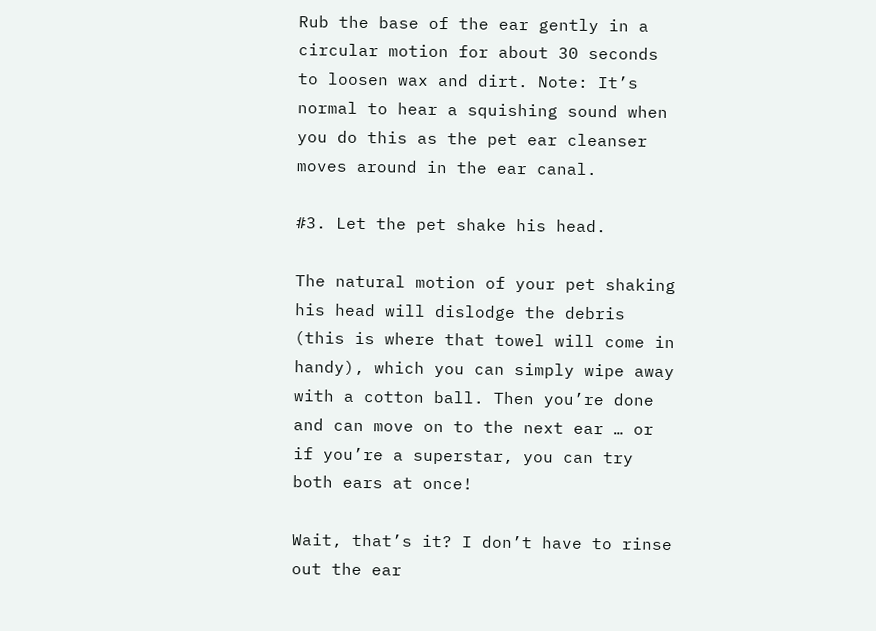Rub the base of the ear gently in a circular motion for about 30 seconds to loosen wax and dirt. Note: It’s normal to hear a squishing sound when you do this as the pet ear cleanser moves around in the ear canal.

#3. Let the pet shake his head.

The natural motion of your pet shaking his head will dislodge the debris (this is where that towel will come in handy), which you can simply wipe away with a cotton ball. Then you’re done and can move on to the next ear … or if you’re a superstar, you can try both ears at once!

Wait, that’s it? I don’t have to rinse out the ear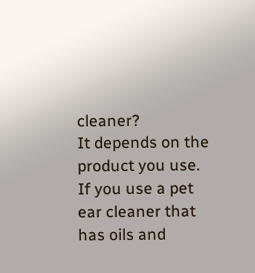cleaner?
It depends on the product you use. If you use a pet ear cleaner that has oils and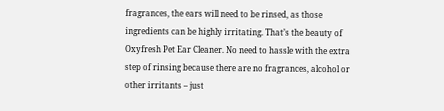fragrances, the ears will need to be rinsed, as those ingredients can be highly irritating. That’s the beauty of Oxyfresh Pet Ear Cleaner. No need to hassle with the extra step of rinsing because there are no fragrances, alcohol or other irritants – just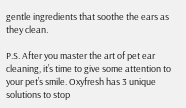gentle ingredients that soothe the ears as they clean.

P.S. After you master the art of pet ear cleaning, it’s time to give some attention to your pet’s smile. Oxyfresh has 3 unique solutions to stop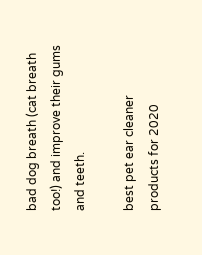bad dog breath (cat breath too!) and improve their gums and teeth.

best pet ear cleaner products for 2020